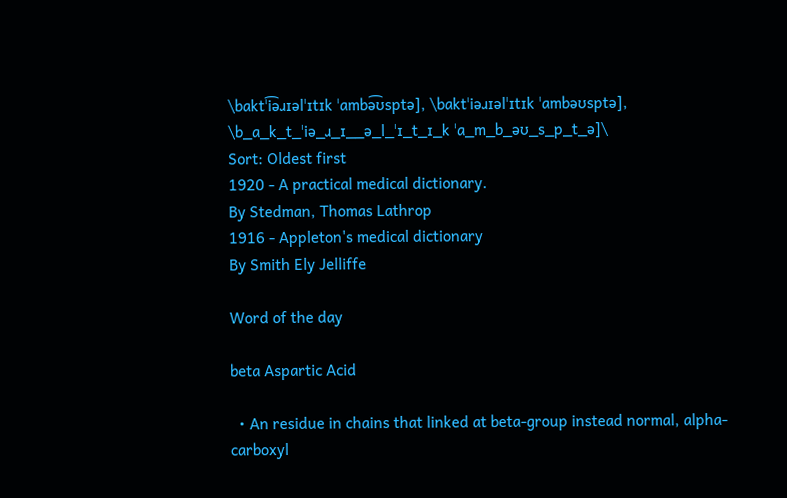\baktˈi͡əɹɪəlˈɪtɪk ˈambə͡ʊsptə], \baktˈiəɹɪəlˈɪtɪk ˈambəʊsptə], \b_a_k_t_ˈiə_ɹ_ɪ__ə_l_ˈɪ_t_ɪ_k ˈa_m_b_əʊ_s_p_t_ə]\
Sort: Oldest first
1920 - A practical medical dictionary.
By Stedman, Thomas Lathrop
1916 - Appleton's medical dictionary
By Smith Ely Jelliffe

Word of the day

beta Aspartic Acid

  • An residue in chains that linked at beta-group instead normal, alpha-carboxyl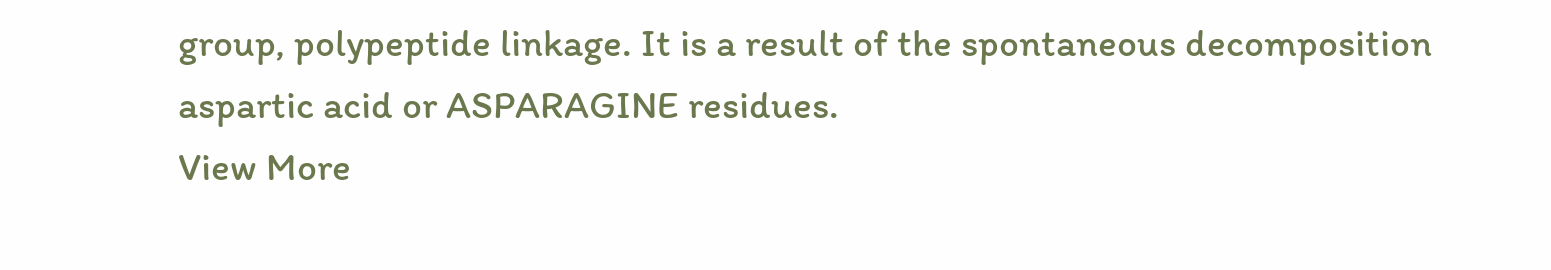group, polypeptide linkage. It is a result of the spontaneous decomposition aspartic acid or ASPARAGINE residues.
View More